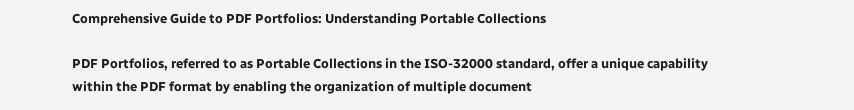Comprehensive Guide to PDF Portfolios: Understanding Portable Collections

PDF Portfolios, referred to as Portable Collections in the ISO-32000 standard, offer a unique capability within the PDF format by enabling the organization of multiple document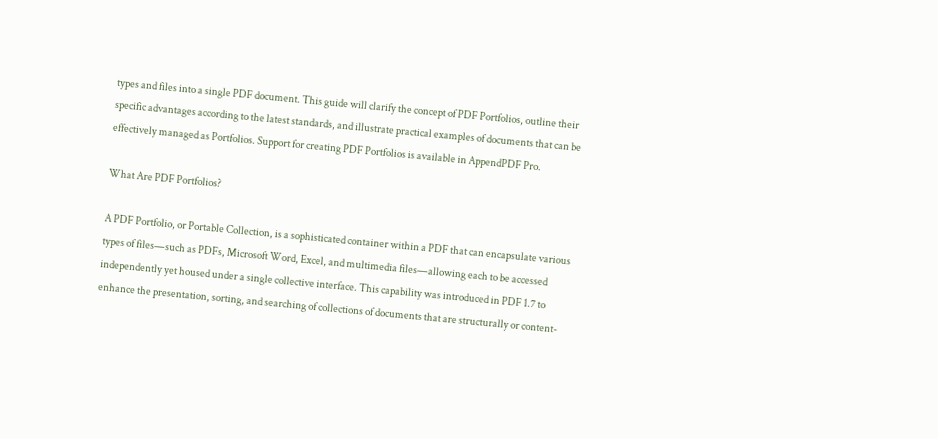types and files into a single PDF document. This guide will clarify the concept of PDF Portfolios, outline their specific advantages according to the latest standards, and illustrate practical examples of documents that can be effectively managed as Portfolios. Support for creating PDF Portfolios is available in AppendPDF Pro.

What Are PDF Portfolios?

A PDF Portfolio, or Portable Collection, is a sophisticated container within a PDF that can encapsulate various types of files—such as PDFs, Microsoft Word, Excel, and multimedia files—allowing each to be accessed independently yet housed under a single collective interface. This capability was introduced in PDF 1.7 to enhance the presentation, sorting, and searching of collections of documents that are structurally or content-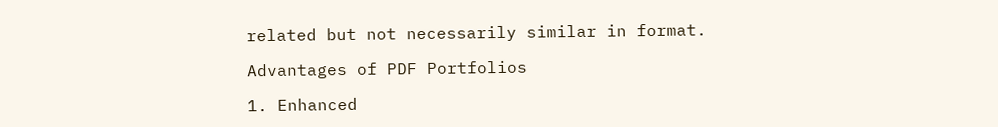related but not necessarily similar in format.

Advantages of PDF Portfolios

1. Enhanced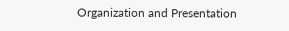Organization and Presentation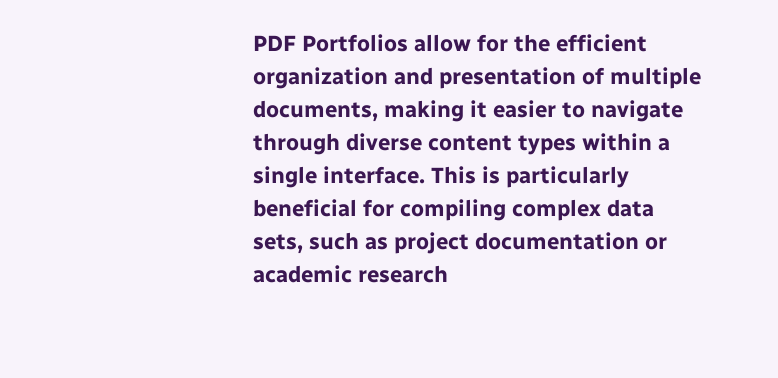PDF Portfolios allow for the efficient organization and presentation of multiple documents, making it easier to navigate through diverse content types within a single interface. This is particularly beneficial for compiling complex data sets, such as project documentation or academic research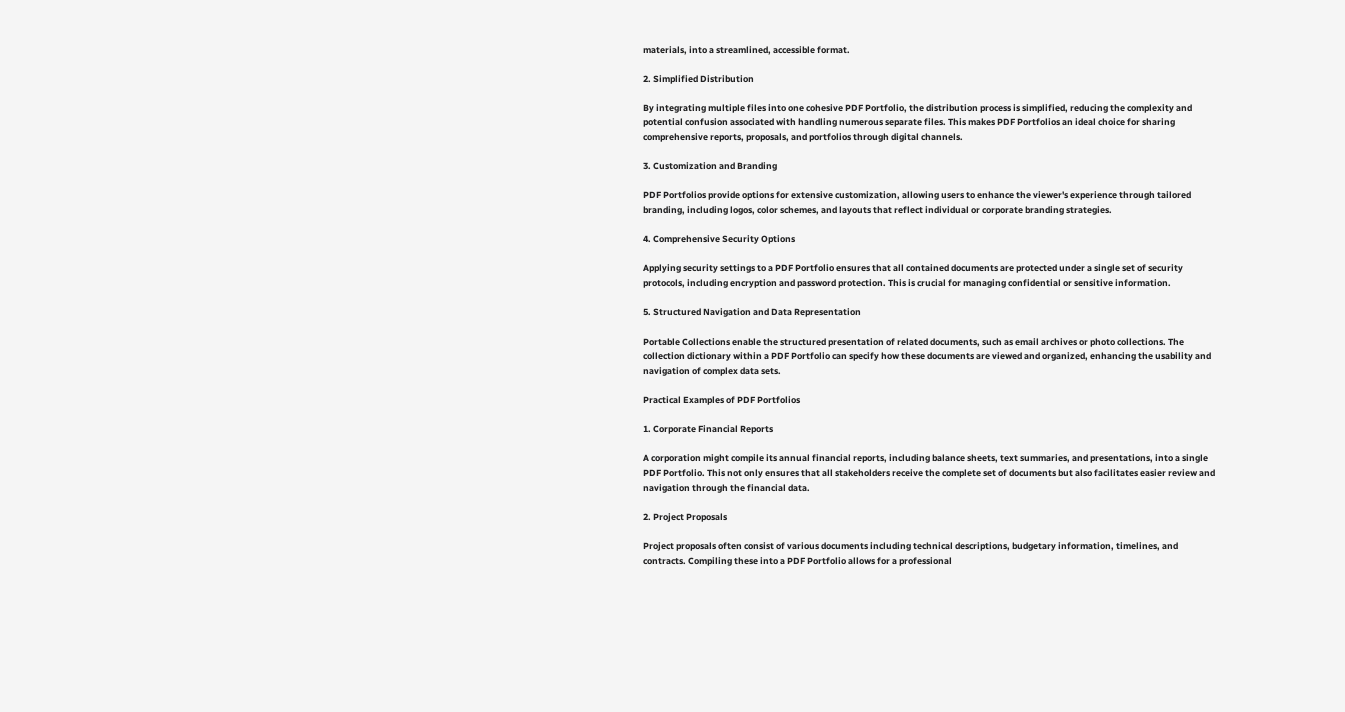materials, into a streamlined, accessible format.

2. Simplified Distribution

By integrating multiple files into one cohesive PDF Portfolio, the distribution process is simplified, reducing the complexity and potential confusion associated with handling numerous separate files. This makes PDF Portfolios an ideal choice for sharing comprehensive reports, proposals, and portfolios through digital channels.

3. Customization and Branding

PDF Portfolios provide options for extensive customization, allowing users to enhance the viewer's experience through tailored branding, including logos, color schemes, and layouts that reflect individual or corporate branding strategies.

4. Comprehensive Security Options

Applying security settings to a PDF Portfolio ensures that all contained documents are protected under a single set of security protocols, including encryption and password protection. This is crucial for managing confidential or sensitive information.

5. Structured Navigation and Data Representation

Portable Collections enable the structured presentation of related documents, such as email archives or photo collections. The collection dictionary within a PDF Portfolio can specify how these documents are viewed and organized, enhancing the usability and navigation of complex data sets.

Practical Examples of PDF Portfolios

1. Corporate Financial Reports

A corporation might compile its annual financial reports, including balance sheets, text summaries, and presentations, into a single PDF Portfolio. This not only ensures that all stakeholders receive the complete set of documents but also facilitates easier review and navigation through the financial data.

2. Project Proposals

Project proposals often consist of various documents including technical descriptions, budgetary information, timelines, and contracts. Compiling these into a PDF Portfolio allows for a professional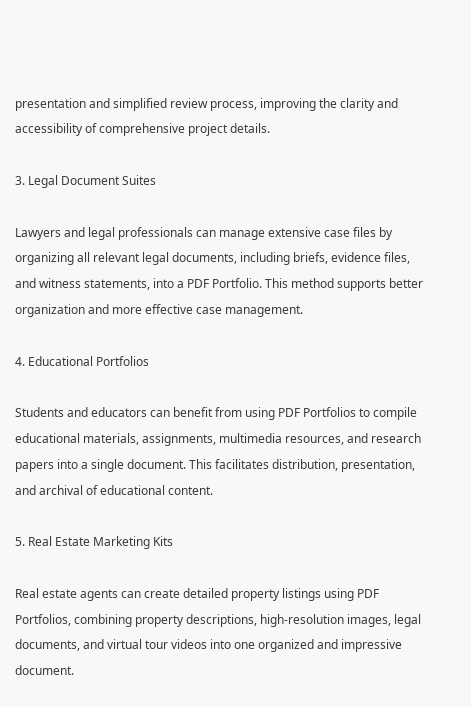presentation and simplified review process, improving the clarity and accessibility of comprehensive project details.

3. Legal Document Suites

Lawyers and legal professionals can manage extensive case files by organizing all relevant legal documents, including briefs, evidence files, and witness statements, into a PDF Portfolio. This method supports better organization and more effective case management.

4. Educational Portfolios

Students and educators can benefit from using PDF Portfolios to compile educational materials, assignments, multimedia resources, and research papers into a single document. This facilitates distribution, presentation, and archival of educational content.

5. Real Estate Marketing Kits

Real estate agents can create detailed property listings using PDF Portfolios, combining property descriptions, high-resolution images, legal documents, and virtual tour videos into one organized and impressive document.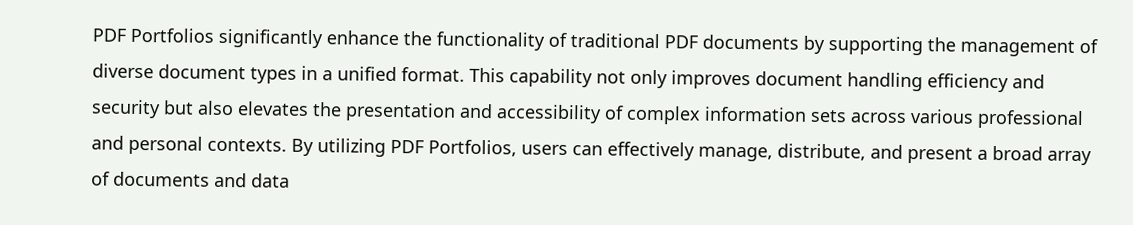PDF Portfolios significantly enhance the functionality of traditional PDF documents by supporting the management of diverse document types in a unified format. This capability not only improves document handling efficiency and security but also elevates the presentation and accessibility of complex information sets across various professional and personal contexts. By utilizing PDF Portfolios, users can effectively manage, distribute, and present a broad array of documents and data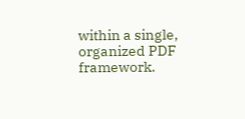within a single, organized PDF framework.